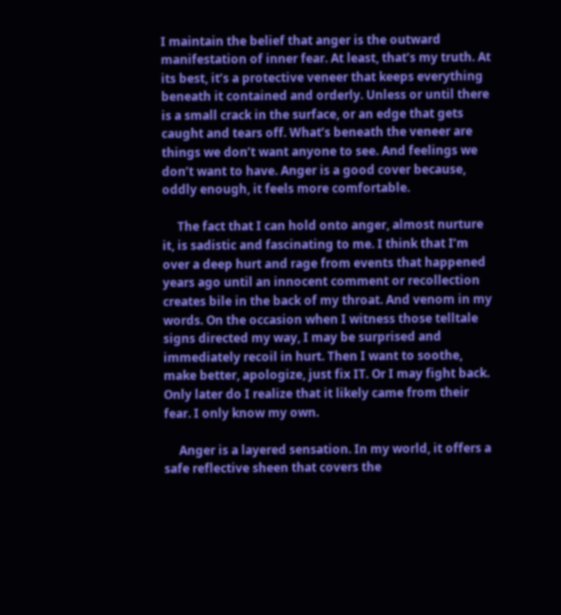I maintain the belief that anger is the outward manifestation of inner fear. At least, that’s my truth. At its best, it’s a protective veneer that keeps everything beneath it contained and orderly. Unless or until there is a small crack in the surface, or an edge that gets caught and tears off. What’s beneath the veneer are things we don’t want anyone to see. And feelings we don’t want to have. Anger is a good cover because, oddly enough, it feels more comfortable.

     The fact that I can hold onto anger, almost nurture it, is sadistic and fascinating to me. I think that I’m over a deep hurt and rage from events that happened years ago until an innocent comment or recollection creates bile in the back of my throat. And venom in my words. On the occasion when I witness those telltale signs directed my way, I may be surprised and immediately recoil in hurt. Then I want to soothe, make better, apologize, just fix IT. Or I may fight back. Only later do I realize that it likely came from their fear. I only know my own.

     Anger is a layered sensation. In my world, it offers a safe reflective sheen that covers the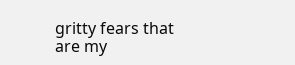gritty fears that are my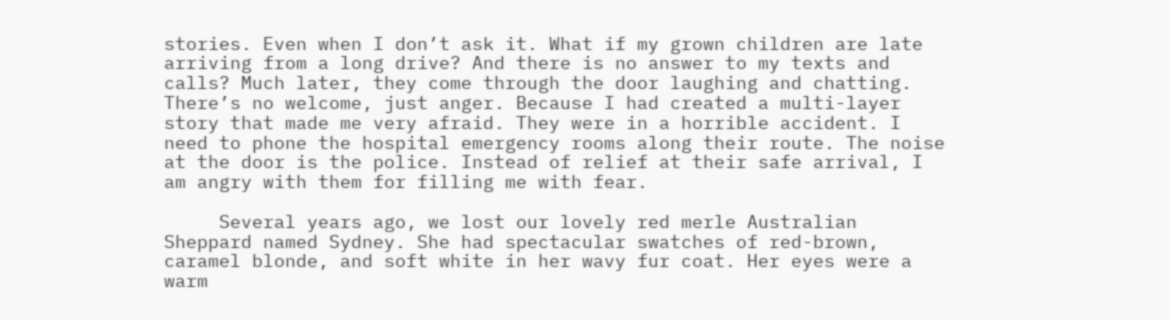stories. Even when I don’t ask it. What if my grown children are late arriving from a long drive? And there is no answer to my texts and calls? Much later, they come through the door laughing and chatting. There’s no welcome, just anger. Because I had created a multi-layer story that made me very afraid. They were in a horrible accident. I need to phone the hospital emergency rooms along their route. The noise at the door is the police. Instead of relief at their safe arrival, I am angry with them for filling me with fear.

     Several years ago, we lost our lovely red merle Australian Sheppard named Sydney. She had spectacular swatches of red-brown, caramel blonde, and soft white in her wavy fur coat. Her eyes were a warm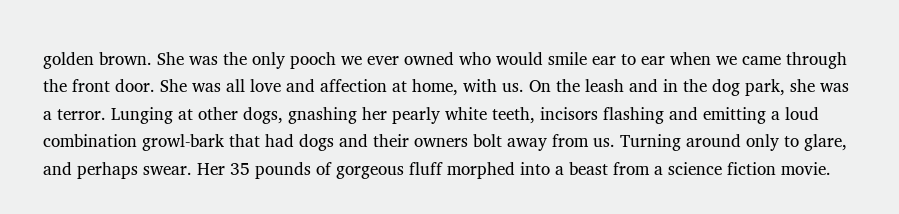golden brown. She was the only pooch we ever owned who would smile ear to ear when we came through the front door. She was all love and affection at home, with us. On the leash and in the dog park, she was a terror. Lunging at other dogs, gnashing her pearly white teeth, incisors flashing and emitting a loud combination growl-bark that had dogs and their owners bolt away from us. Turning around only to glare, and perhaps swear. Her 35 pounds of gorgeous fluff morphed into a beast from a science fiction movie.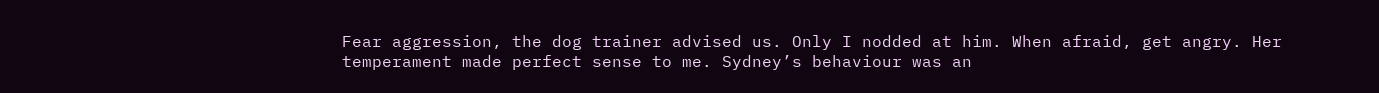Fear aggression, the dog trainer advised us. Only I nodded at him. When afraid, get angry. Her temperament made perfect sense to me. Sydney’s behaviour was an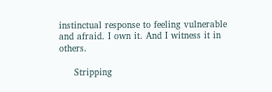instinctual response to feeling vulnerable and afraid. I own it. And I witness it in others.

     Stripping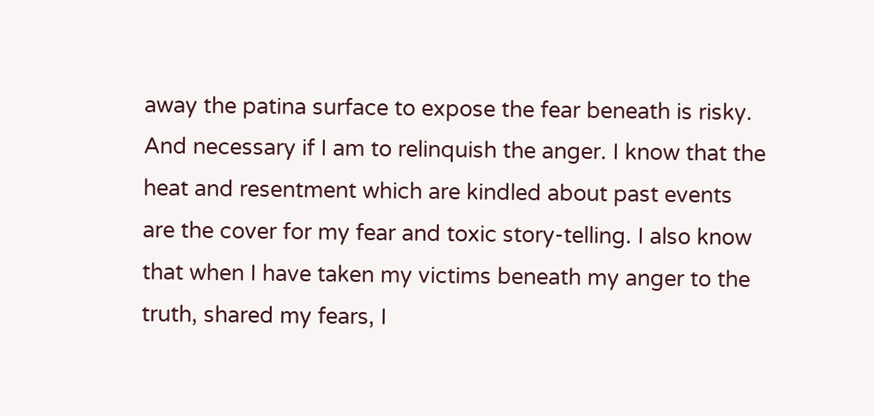away the patina surface to expose the fear beneath is risky. And necessary if I am to relinquish the anger. I know that the heat and resentment which are kindled about past events are the cover for my fear and toxic story-telling. I also know that when I have taken my victims beneath my anger to the truth, shared my fears, I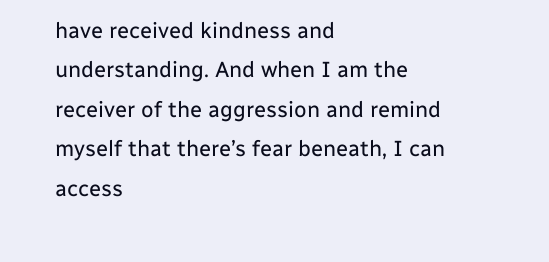have received kindness and understanding. And when I am the receiver of the aggression and remind myself that there’s fear beneath, I can access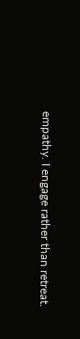empathy. I engage rather than retreat.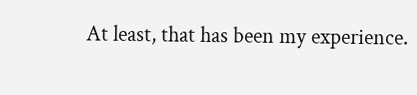At least, that has been my experience.